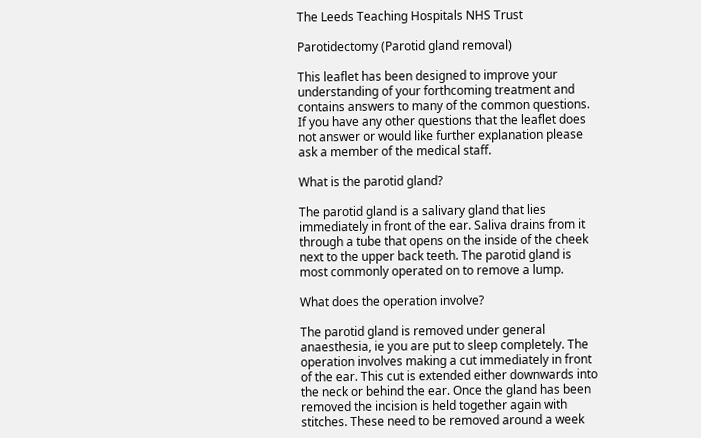The Leeds Teaching Hospitals NHS Trust

Parotidectomy (Parotid gland removal)

This leaflet has been designed to improve your understanding of your forthcoming treatment and contains answers to many of the common questions. If you have any other questions that the leaflet does not answer or would like further explanation please ask a member of the medical staff.

What is the parotid gland?

The parotid gland is a salivary gland that lies immediately in front of the ear. Saliva drains from it through a tube that opens on the inside of the cheek next to the upper back teeth. The parotid gland is most commonly operated on to remove a lump.

What does the operation involve?

The parotid gland is removed under general anaesthesia, ie you are put to sleep completely. The operation involves making a cut immediately in front of the ear. This cut is extended either downwards into the neck or behind the ear. Once the gland has been removed the incision is held together again with stitches. These need to be removed around a week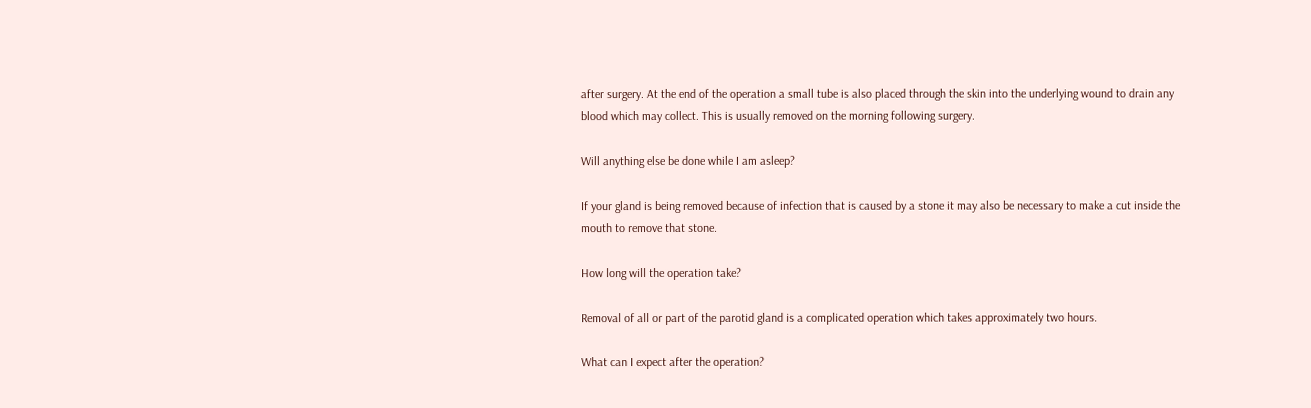after surgery. At the end of the operation a small tube is also placed through the skin into the underlying wound to drain any blood which may collect. This is usually removed on the morning following surgery.

Will anything else be done while I am asleep?

If your gland is being removed because of infection that is caused by a stone it may also be necessary to make a cut inside the mouth to remove that stone.

How long will the operation take?

Removal of all or part of the parotid gland is a complicated operation which takes approximately two hours.

What can I expect after the operation?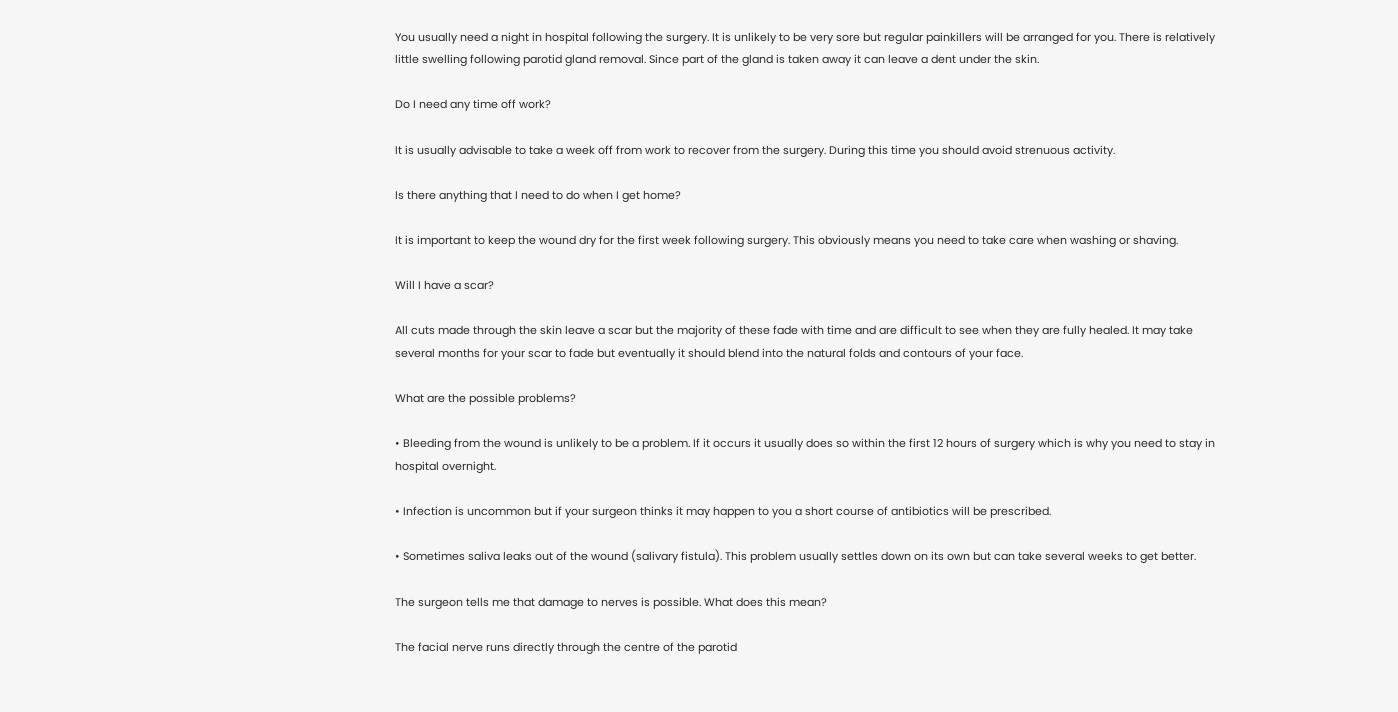You usually need a night in hospital following the surgery. It is unlikely to be very sore but regular painkillers will be arranged for you. There is relatively little swelling following parotid gland removal. Since part of the gland is taken away it can leave a dent under the skin.

Do I need any time off work?

It is usually advisable to take a week off from work to recover from the surgery. During this time you should avoid strenuous activity.

Is there anything that I need to do when I get home?

It is important to keep the wound dry for the first week following surgery. This obviously means you need to take care when washing or shaving.

Will I have a scar?

All cuts made through the skin leave a scar but the majority of these fade with time and are difficult to see when they are fully healed. It may take several months for your scar to fade but eventually it should blend into the natural folds and contours of your face.

What are the possible problems?

• Bleeding from the wound is unlikely to be a problem. If it occurs it usually does so within the first 12 hours of surgery which is why you need to stay in hospital overnight.

• Infection is uncommon but if your surgeon thinks it may happen to you a short course of antibiotics will be prescribed.

• Sometimes saliva leaks out of the wound (salivary fistula). This problem usually settles down on its own but can take several weeks to get better.

The surgeon tells me that damage to nerves is possible. What does this mean?

The facial nerve runs directly through the centre of the parotid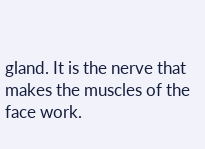gland. It is the nerve that makes the muscles of the face work.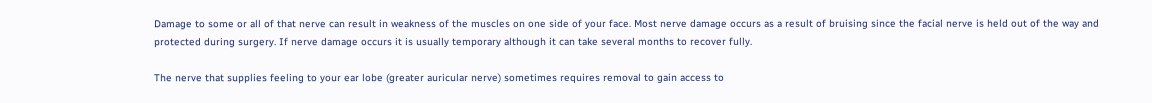Damage to some or all of that nerve can result in weakness of the muscles on one side of your face. Most nerve damage occurs as a result of bruising since the facial nerve is held out of the way and protected during surgery. If nerve damage occurs it is usually temporary although it can take several months to recover fully.

The nerve that supplies feeling to your ear lobe (greater auricular nerve) sometimes requires removal to gain access to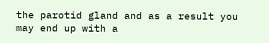the parotid gland and as a result you may end up with a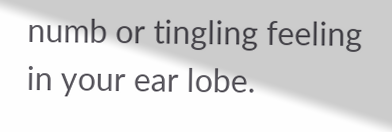numb or tingling feeling in your ear lobe.